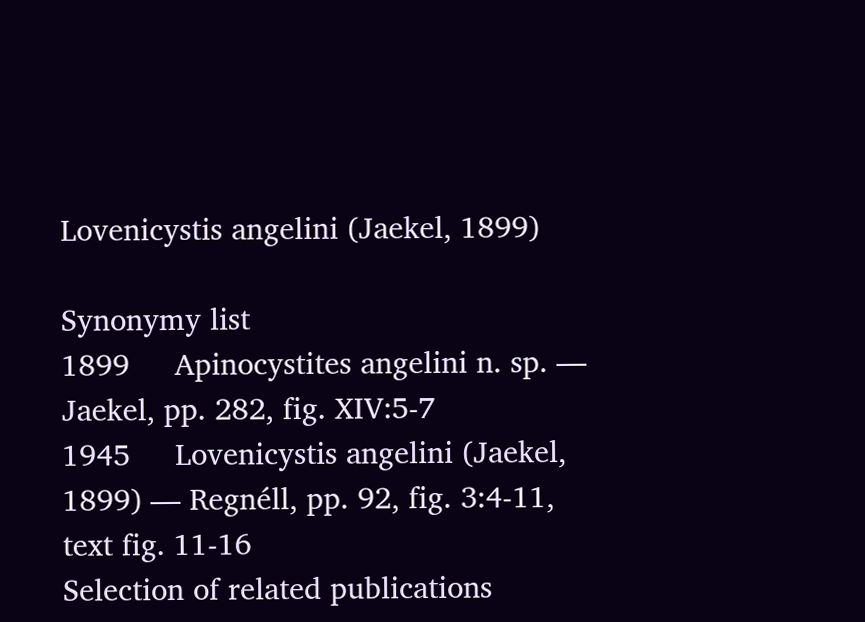Lovenicystis angelini (Jaekel, 1899)

Synonymy list
1899     Apinocystites angelini n. sp. — Jaekel, pp. 282, fig. XIV:5-7
1945     Lovenicystis angelini (Jaekel, 1899) — Regnéll, pp. 92, fig. 3:4-11, text fig. 11-16
Selection of related publications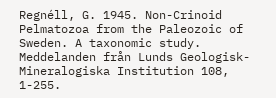Regnéll, G. 1945. Non-Crinoid Pelmatozoa from the Paleozoic of Sweden. A taxonomic study. Meddelanden från Lunds Geologisk-Mineralogiska Institution 108, 1-255.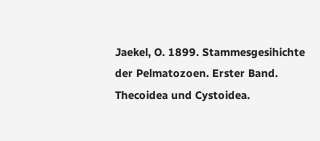Jaekel, O. 1899. Stammesgesihichte der Pelmatozoen. Erster Band. Thecoidea und Cystoidea.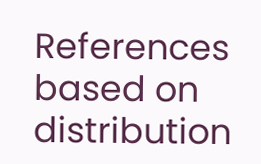References based on distribution